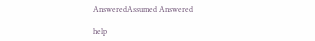AnsweredAssumed Answered

help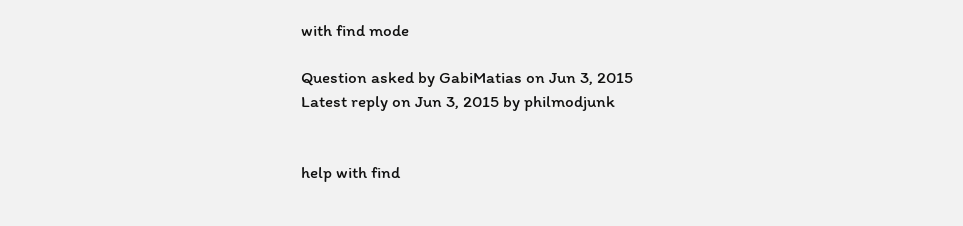with find mode

Question asked by GabiMatias on Jun 3, 2015
Latest reply on Jun 3, 2015 by philmodjunk


help with find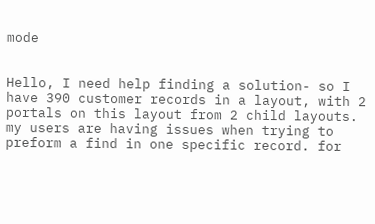mode


Hello, I need help finding a solution- so I have 390 customer records in a layout, with 2 portals on this layout from 2 child layouts. my users are having issues when trying to preform a find in one specific record. for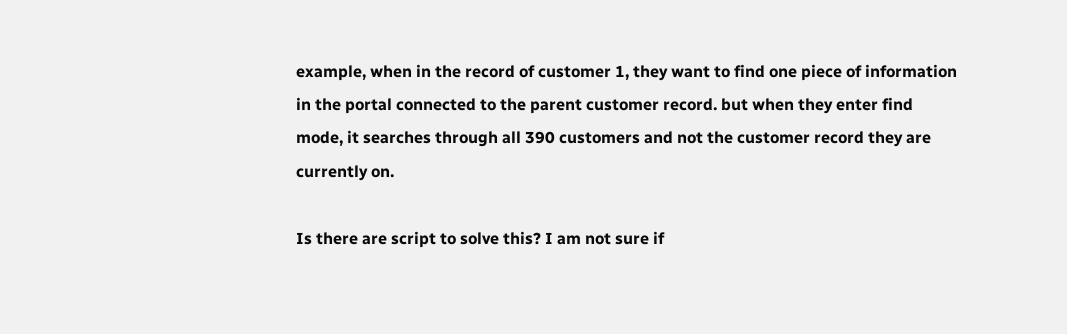example, when in the record of customer 1, they want to find one piece of information in the portal connected to the parent customer record. but when they enter find mode, it searches through all 390 customers and not the customer record they are currently on.

Is there are script to solve this? I am not sure if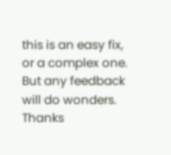this is an easy fix, or a complex one. But any feedback will do wonders. Thanks